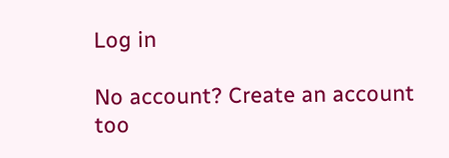Log in

No account? Create an account
too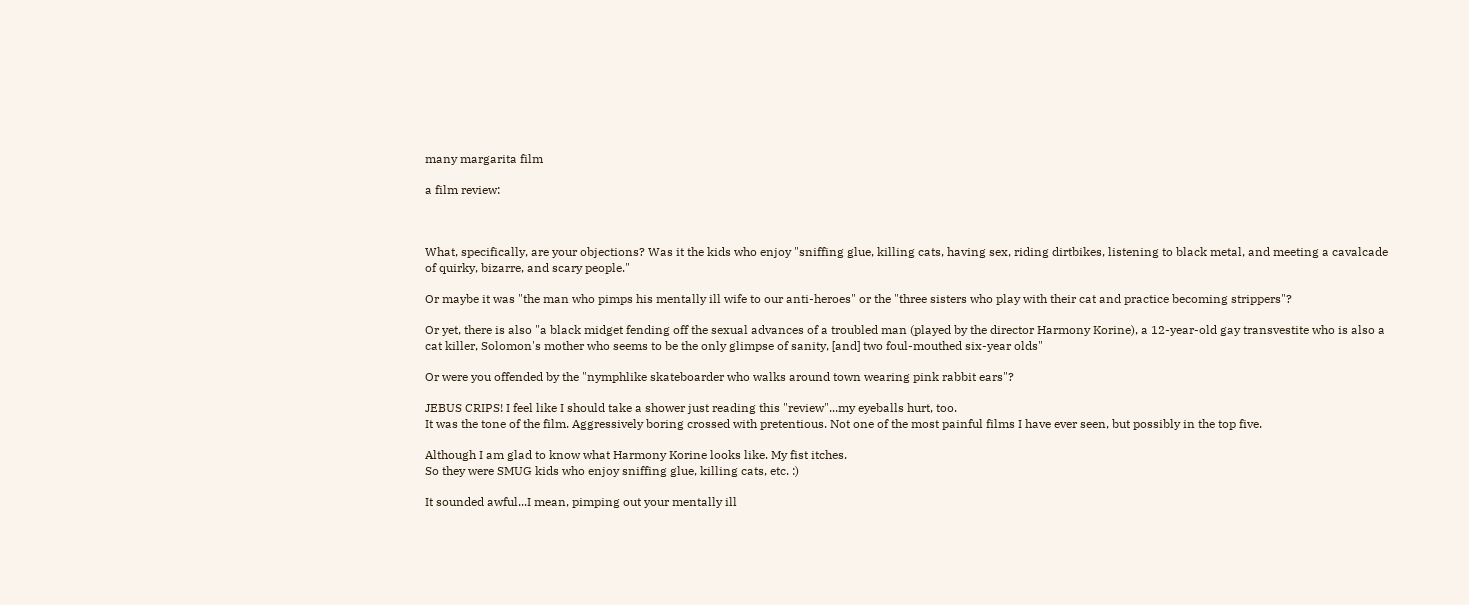many margarita film

a film review:



What, specifically, are your objections? Was it the kids who enjoy "sniffing glue, killing cats, having sex, riding dirtbikes, listening to black metal, and meeting a cavalcade of quirky, bizarre, and scary people."

Or maybe it was "the man who pimps his mentally ill wife to our anti-heroes" or the "three sisters who play with their cat and practice becoming strippers"?

Or yet, there is also "a black midget fending off the sexual advances of a troubled man (played by the director Harmony Korine), a 12-year-old gay transvestite who is also a cat killer, Solomon's mother who seems to be the only glimpse of sanity, [and] two foul-mouthed six-year olds"

Or were you offended by the "nymphlike skateboarder who walks around town wearing pink rabbit ears"?

JEBUS CRIPS! I feel like I should take a shower just reading this "review"...my eyeballs hurt, too.
It was the tone of the film. Aggressively boring crossed with pretentious. Not one of the most painful films I have ever seen, but possibly in the top five.

Although I am glad to know what Harmony Korine looks like. My fist itches.
So they were SMUG kids who enjoy sniffing glue, killing cats, etc. :)

It sounded awful...I mean, pimping out your mentally ill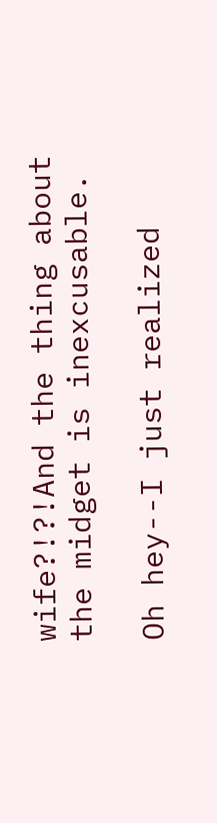wife?!?!And the thing about the midget is inexcusable.

Oh hey--I just realized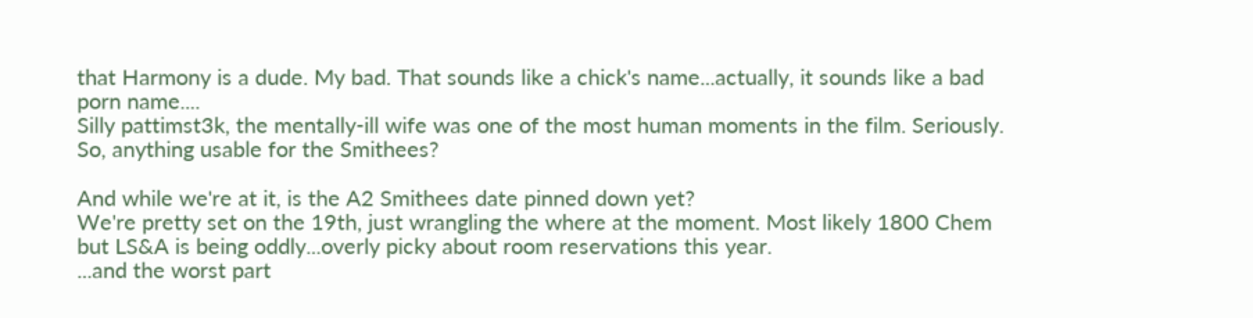that Harmony is a dude. My bad. That sounds like a chick's name...actually, it sounds like a bad porn name....
Silly pattimst3k, the mentally-ill wife was one of the most human moments in the film. Seriously.
So, anything usable for the Smithees?

And while we're at it, is the A2 Smithees date pinned down yet?
We're pretty set on the 19th, just wrangling the where at the moment. Most likely 1800 Chem but LS&A is being oddly...overly picky about room reservations this year.
...and the worst part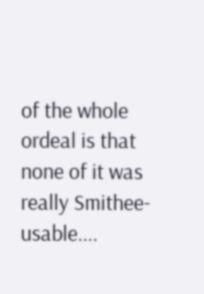of the whole ordeal is that none of it was really Smithee-usable....